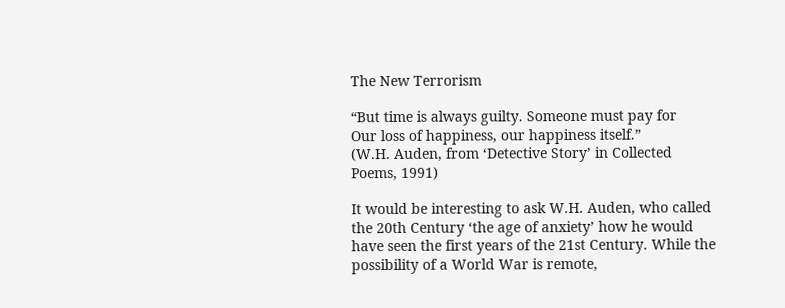The New Terrorism

“But time is always guilty. Someone must pay for
Our loss of happiness, our happiness itself.”
(W.H. Auden, from ‘Detective Story’ in Collected Poems, 1991)

It would be interesting to ask W.H. Auden, who called the 20th Century ‘the age of anxiety’ how he would have seen the first years of the 21st Century. While the possibility of a World War is remote,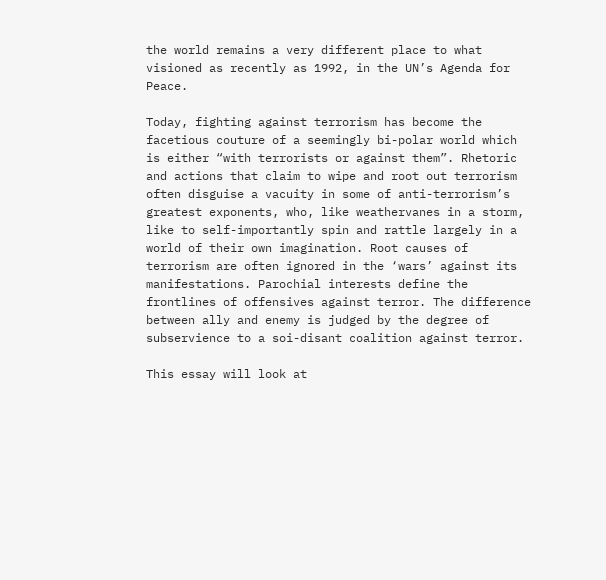the world remains a very different place to what visioned as recently as 1992, in the UN’s Agenda for Peace.

Today, fighting against terrorism has become the facetious couture of a seemingly bi-polar world which is either “with terrorists or against them”. Rhetoric and actions that claim to wipe and root out terrorism often disguise a vacuity in some of anti-terrorism’s greatest exponents, who, like weathervanes in a storm, like to self-importantly spin and rattle largely in a world of their own imagination. Root causes of terrorism are often ignored in the ‘wars’ against its manifestations. Parochial interests define the frontlines of offensives against terror. The difference between ally and enemy is judged by the degree of subservience to a soi-disant coalition against terror.

This essay will look at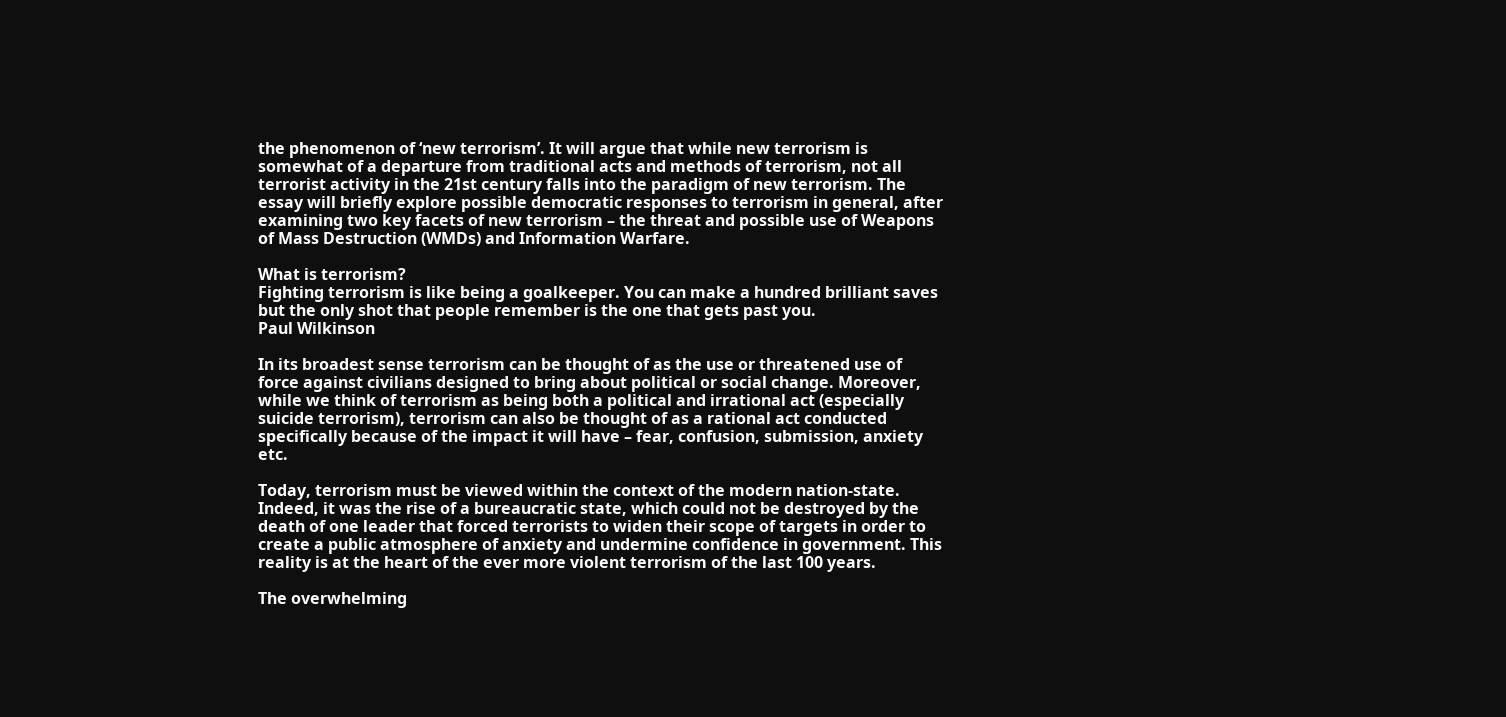the phenomenon of ‘new terrorism’. It will argue that while new terrorism is somewhat of a departure from traditional acts and methods of terrorism, not all terrorist activity in the 21st century falls into the paradigm of new terrorism. The essay will briefly explore possible democratic responses to terrorism in general, after examining two key facets of new terrorism – the threat and possible use of Weapons of Mass Destruction (WMDs) and Information Warfare.

What is terrorism?
Fighting terrorism is like being a goalkeeper. You can make a hundred brilliant saves but the only shot that people remember is the one that gets past you.
Paul Wilkinson

In its broadest sense terrorism can be thought of as the use or threatened use of force against civilians designed to bring about political or social change. Moreover, while we think of terrorism as being both a political and irrational act (especially suicide terrorism), terrorism can also be thought of as a rational act conducted specifically because of the impact it will have – fear, confusion, submission, anxiety etc.

Today, terrorism must be viewed within the context of the modern nation-state. Indeed, it was the rise of a bureaucratic state, which could not be destroyed by the death of one leader that forced terrorists to widen their scope of targets in order to create a public atmosphere of anxiety and undermine confidence in government. This reality is at the heart of the ever more violent terrorism of the last 100 years.

The overwhelming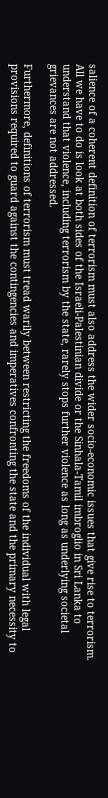salience of a coherent definition of terrorism must also address the wider socio-economic issues that give rise to terrorism. All we have to do is look at both sides of the Israeli-Palestinian divide or the Sinhala-Tamil imbroglio in Sri Lanka to understand that violence, including terrorism by the state, rarely stops further violence as long as underlying societal grievances are not addressed.

Furthermore, definitions of terrorism must tread warily between restricting the freedoms of the individual with legal provisions required to guard against the contingencies and imperatives confronting the state and the primary necessity to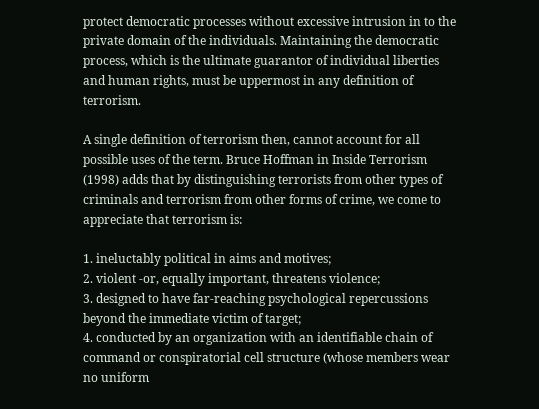protect democratic processes without excessive intrusion in to the private domain of the individuals. Maintaining the democratic process, which is the ultimate guarantor of individual liberties and human rights, must be uppermost in any definition of terrorism.

A single definition of terrorism then, cannot account for all possible uses of the term. Bruce Hoffman in Inside Terrorism (1998) adds that by distinguishing terrorists from other types of criminals and terrorism from other forms of crime, we come to appreciate that terrorism is:

1. ineluctably political in aims and motives;
2. violent -or, equally important, threatens violence;
3. designed to have far-reaching psychological repercussions beyond the immediate victim of target;
4. conducted by an organization with an identifiable chain of command or conspiratorial cell structure (whose members wear no uniform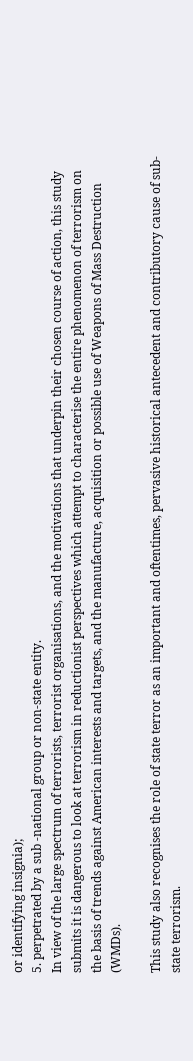or identifying insignia);
5. perpetrated by a sub -national group or non-state entity.
In view of the large spectrum of terrorists, terrorist organisations, and the motivations that underpin their chosen course of action, this study submits it is dangerous to look at terrorism in reductionist perspectives which attempt to characterise the entire phenomenon of terrorism on the basis of trends against American interests and targets, and the manufacture, acquisition or possible use of Weapons of Mass Destruction (WMDs).

This study also recognises the role of state terror as an important and oftentimes, pervasive historical antecedent and contributory cause of sub-state terrorism.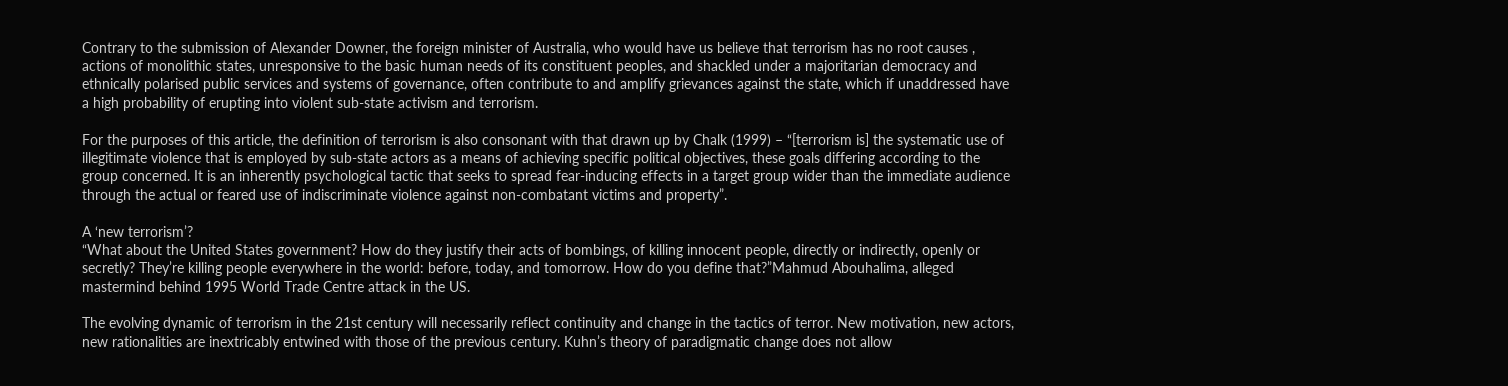Contrary to the submission of Alexander Downer, the foreign minister of Australia, who would have us believe that terrorism has no root causes , actions of monolithic states, unresponsive to the basic human needs of its constituent peoples, and shackled under a majoritarian democracy and ethnically polarised public services and systems of governance, often contribute to and amplify grievances against the state, which if unaddressed have a high probability of erupting into violent sub-state activism and terrorism.

For the purposes of this article, the definition of terrorism is also consonant with that drawn up by Chalk (1999) – “[terrorism is] the systematic use of illegitimate violence that is employed by sub-state actors as a means of achieving specific political objectives, these goals differing according to the group concerned. It is an inherently psychological tactic that seeks to spread fear-inducing effects in a target group wider than the immediate audience through the actual or feared use of indiscriminate violence against non-combatant victims and property”.

A ‘new terrorism’?
“What about the United States government? How do they justify their acts of bombings, of killing innocent people, directly or indirectly, openly or secretly? They’re killing people everywhere in the world: before, today, and tomorrow. How do you define that?”Mahmud Abouhalima, alleged mastermind behind 1995 World Trade Centre attack in the US.

The evolving dynamic of terrorism in the 21st century will necessarily reflect continuity and change in the tactics of terror. New motivation, new actors, new rationalities are inextricably entwined with those of the previous century. Kuhn’s theory of paradigmatic change does not allow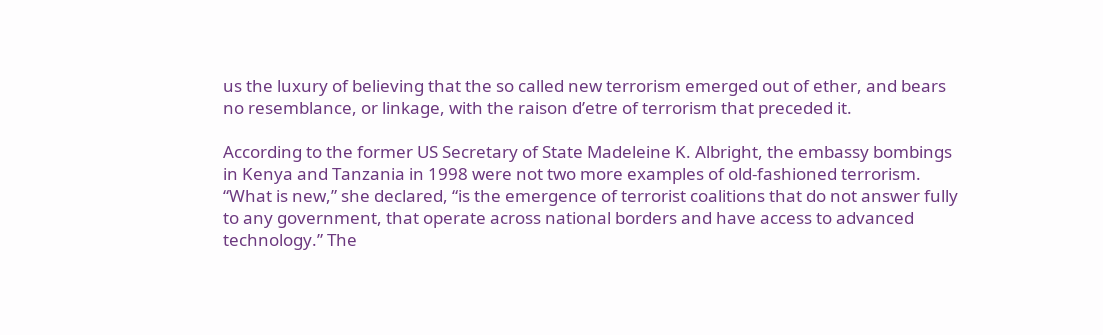us the luxury of believing that the so called new terrorism emerged out of ether, and bears no resemblance, or linkage, with the raison d’etre of terrorism that preceded it.

According to the former US Secretary of State Madeleine K. Albright, the embassy bombings in Kenya and Tanzania in 1998 were not two more examples of old-fashioned terrorism. “What is new,” she declared, “is the emergence of terrorist coalitions that do not answer fully to any government, that operate across national borders and have access to advanced technology.” The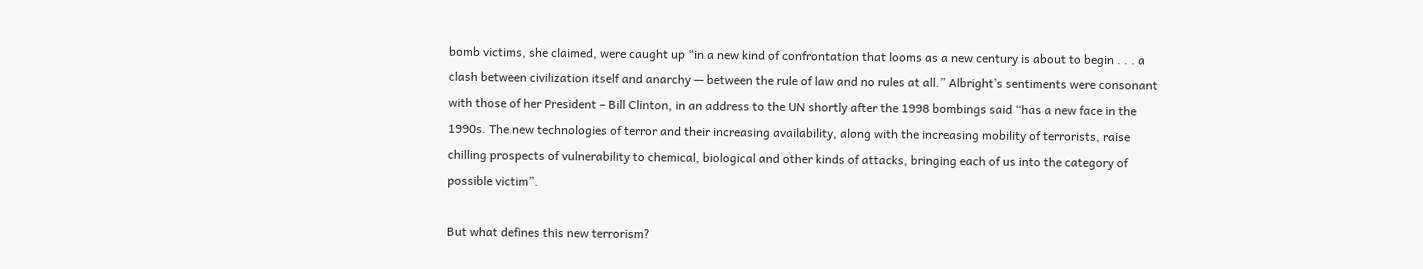bomb victims, she claimed, were caught up “in a new kind of confrontation that looms as a new century is about to begin . . . a clash between civilization itself and anarchy — between the rule of law and no rules at all.” Albright’s sentiments were consonant with those of her President – Bill Clinton, in an address to the UN shortly after the 1998 bombings said “has a new face in the 1990s. The new technologies of terror and their increasing availability, along with the increasing mobility of terrorists, raise chilling prospects of vulnerability to chemical, biological and other kinds of attacks, bringing each of us into the category of possible victim”.

But what defines this new terrorism?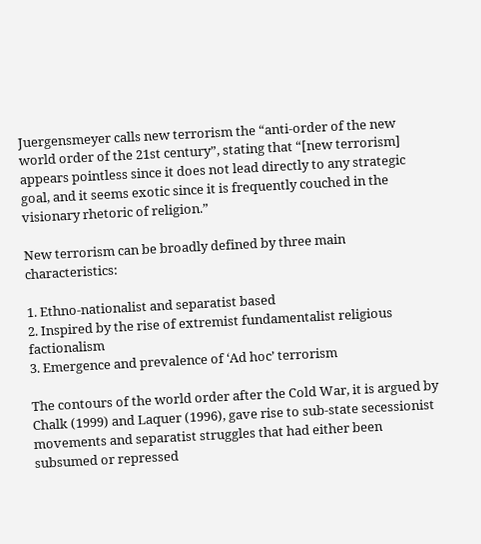Juergensmeyer calls new terrorism the “anti-order of the new world order of the 21st century”, stating that “[new terrorism] appears pointless since it does not lead directly to any strategic goal, and it seems exotic since it is frequently couched in the visionary rhetoric of religion.”

New terrorism can be broadly defined by three main characteristics:

1. Ethno-nationalist and separatist based
2. Inspired by the rise of extremist fundamentalist religious factionalism
3. Emergence and prevalence of ‘Ad hoc’ terrorism

The contours of the world order after the Cold War, it is argued by Chalk (1999) and Laquer (1996), gave rise to sub-state secessionist movements and separatist struggles that had either been subsumed or repressed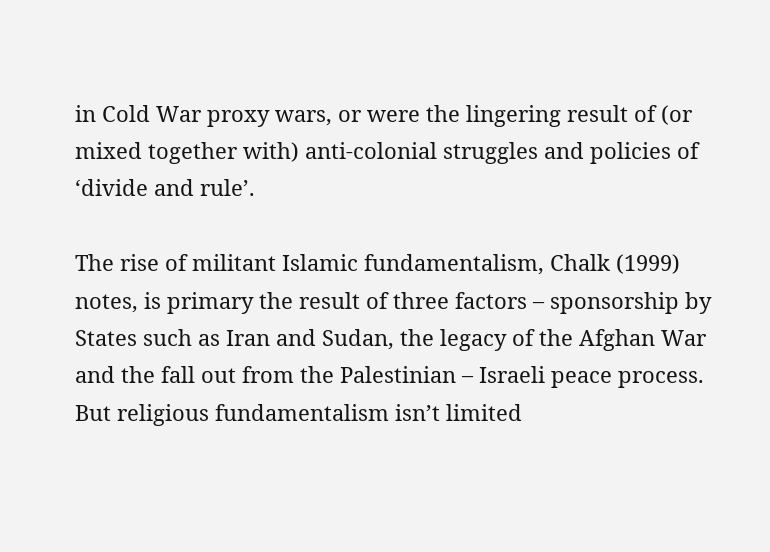in Cold War proxy wars, or were the lingering result of (or mixed together with) anti-colonial struggles and policies of ‘divide and rule’.

The rise of militant Islamic fundamentalism, Chalk (1999) notes, is primary the result of three factors – sponsorship by States such as Iran and Sudan, the legacy of the Afghan War and the fall out from the Palestinian – Israeli peace process. But religious fundamentalism isn’t limited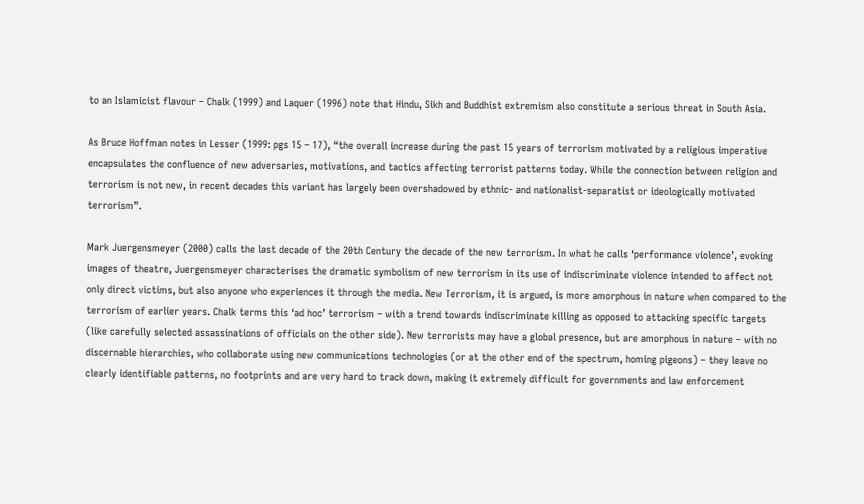to an Islamicist flavour – Chalk (1999) and Laquer (1996) note that Hindu, Sikh and Buddhist extremism also constitute a serious threat in South Asia.

As Bruce Hoffman notes in Lesser (1999: pgs 15 – 17), “the overall increase during the past 15 years of terrorism motivated by a religious imperative encapsulates the confluence of new adversaries, motivations, and tactics affecting terrorist patterns today. While the connection between religion and terrorism is not new, in recent decades this variant has largely been overshadowed by ethnic- and nationalist-separatist or ideologically motivated terrorism”.

Mark Juergensmeyer (2000) calls the last decade of the 20th Century the decade of the new terrorism. In what he calls ‘performance violence’, evoking images of theatre, Juergensmeyer characterises the dramatic symbolism of new terrorism in its use of indiscriminate violence intended to affect not only direct victims, but also anyone who experiences it through the media. New Terrorism, it is argued, is more amorphous in nature when compared to the terrorism of earlier years. Chalk terms this ‘ad hoc’ terrorism – with a trend towards indiscriminate killing as opposed to attacking specific targets (like carefully selected assassinations of officials on the other side). New terrorists may have a global presence, but are amorphous in nature – with no discernable hierarchies, who collaborate using new communications technologies (or at the other end of the spectrum, homing pigeons) – they leave no clearly identifiable patterns, no footprints and are very hard to track down, making it extremely difficult for governments and law enforcement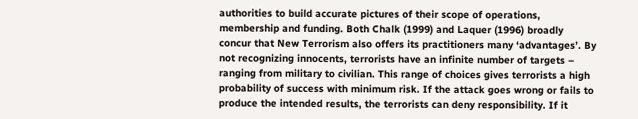authorities to build accurate pictures of their scope of operations, membership and funding. Both Chalk (1999) and Laquer (1996) broadly concur that New Terrorism also offers its practitioners many ‘advantages’. By not recognizing innocents, terrorists have an infinite number of targets – ranging from military to civilian. This range of choices gives terrorists a high probability of success with minimum risk. If the attack goes wrong or fails to produce the intended results, the terrorists can deny responsibility. If it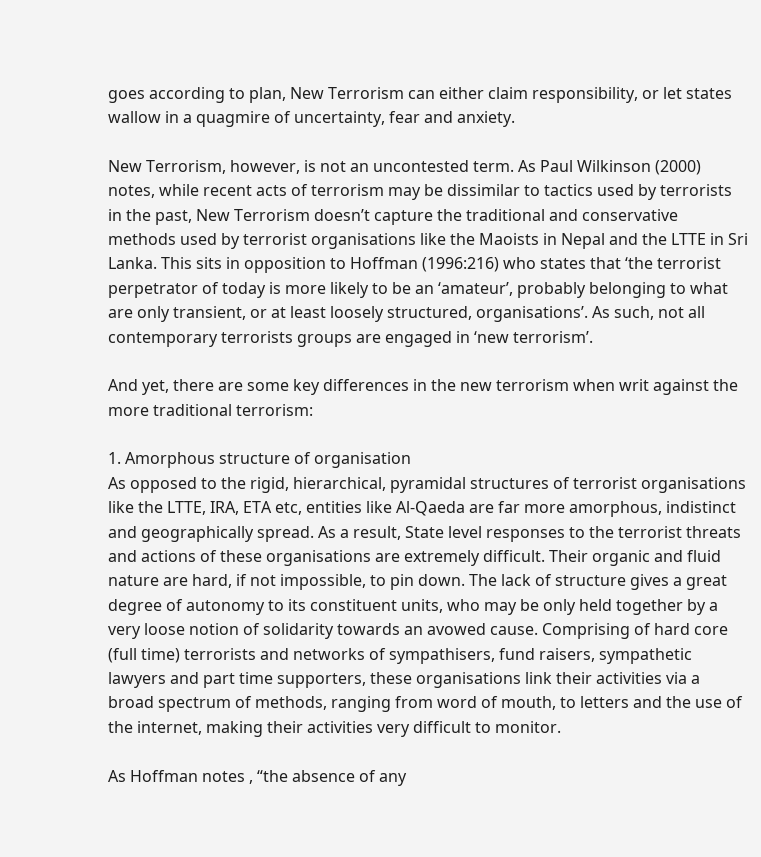goes according to plan, New Terrorism can either claim responsibility, or let states wallow in a quagmire of uncertainty, fear and anxiety.

New Terrorism, however, is not an uncontested term. As Paul Wilkinson (2000) notes, while recent acts of terrorism may be dissimilar to tactics used by terrorists in the past, New Terrorism doesn’t capture the traditional and conservative methods used by terrorist organisations like the Maoists in Nepal and the LTTE in Sri Lanka. This sits in opposition to Hoffman (1996:216) who states that ‘the terrorist perpetrator of today is more likely to be an ‘amateur’, probably belonging to what are only transient, or at least loosely structured, organisations’. As such, not all contemporary terrorists groups are engaged in ‘new terrorism’.

And yet, there are some key differences in the new terrorism when writ against the more traditional terrorism:

1. Amorphous structure of organisation
As opposed to the rigid, hierarchical, pyramidal structures of terrorist organisations like the LTTE, IRA, ETA etc, entities like Al-Qaeda are far more amorphous, indistinct and geographically spread. As a result, State level responses to the terrorist threats and actions of these organisations are extremely difficult. Their organic and fluid nature are hard, if not impossible, to pin down. The lack of structure gives a great degree of autonomy to its constituent units, who may be only held together by a very loose notion of solidarity towards an avowed cause. Comprising of hard core (full time) terrorists and networks of sympathisers, fund raisers, sympathetic lawyers and part time supporters, these organisations link their activities via a broad spectrum of methods, ranging from word of mouth, to letters and the use of the internet, making their activities very difficult to monitor.

As Hoffman notes , “the absence of any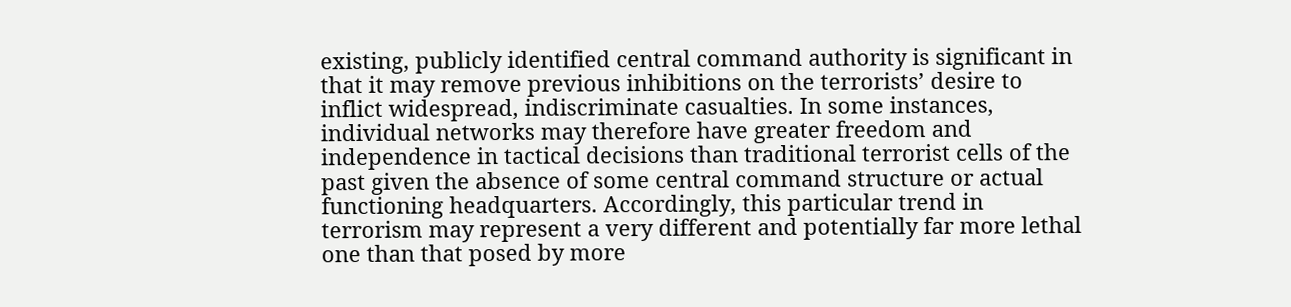existing, publicly identified central command authority is significant in that it may remove previous inhibitions on the terrorists’ desire to inflict widespread, indiscriminate casualties. In some instances, individual networks may therefore have greater freedom and independence in tactical decisions than traditional terrorist cells of the past given the absence of some central command structure or actual functioning headquarters. Accordingly, this particular trend in terrorism may represent a very different and potentially far more lethal one than that posed by more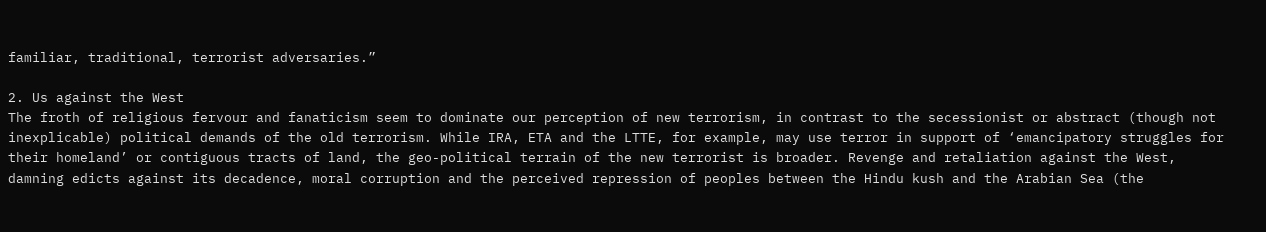familiar, traditional, terrorist adversaries.”

2. Us against the West
The froth of religious fervour and fanaticism seem to dominate our perception of new terrorism, in contrast to the secessionist or abstract (though not inexplicable) political demands of the old terrorism. While IRA, ETA and the LTTE, for example, may use terror in support of ‘emancipatory struggles for their homeland’ or contiguous tracts of land, the geo-political terrain of the new terrorist is broader. Revenge and retaliation against the West, damning edicts against its decadence, moral corruption and the perceived repression of peoples between the Hindu kush and the Arabian Sea (the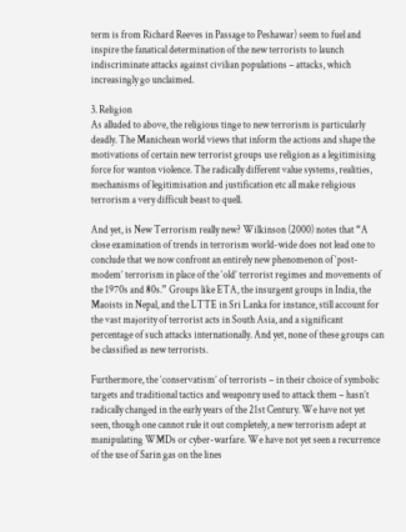term is from Richard Reeves in Passage to Peshawar) seem to fuel and inspire the fanatical determination of the new terrorists to launch indiscriminate attacks against civilian populations – attacks, which increasingly go unclaimed.

3. Religion
As alluded to above, the religious tinge to new terrorism is particularly deadly. The Manichean world views that inform the actions and shape the motivations of certain new terrorist groups use religion as a legitimising force for wanton violence. The radically different value systems, realities, mechanisms of legitimisation and justification etc all make religious terrorism a very difficult beast to quell.

And yet, is New Terrorism really new? Wilkinson (2000) notes that “A close examination of trends in terrorism world-wide does not lead one to conclude that we now confront an entirely new phenomenon of ‘post-modem’ terrorism in place of the ‘old’ terrorist regimes and movements of the 1970s and 80s.” Groups like ETA, the insurgent groups in India, the Maoists in Nepal, and the LTTE in Sri Lanka for instance, still account for the vast majority of terrorist acts in South Asia, and a significant percentage of such attacks internationally. And yet, none of these groups can be classified as new terrorists.

Furthermore, the ‘conservatism’ of terrorists – in their choice of symbolic targets and traditional tactics and weaponry used to attack them – hasn’t radically changed in the early years of the 21st Century. We have not yet seen, though one cannot rule it out completely, a new terrorism adept at manipulating WMDs or cyber-warfare. We have not yet seen a recurrence of the use of Sarin gas on the lines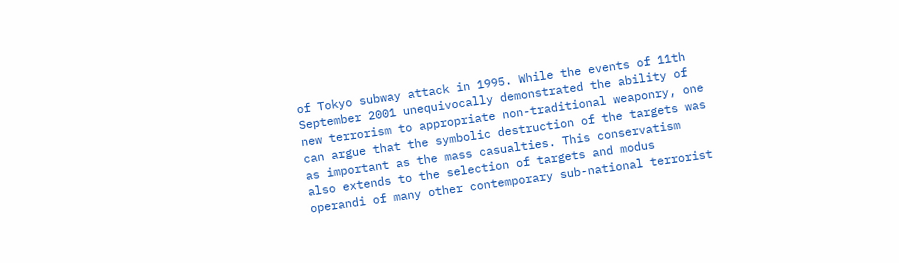of Tokyo subway attack in 1995. While the events of 11th September 2001 unequivocally demonstrated the ability of new terrorism to appropriate non-traditional weaponry, one can argue that the symbolic destruction of the targets was as important as the mass casualties. This conservatism also extends to the selection of targets and modus operandi of many other contemporary sub-national terrorist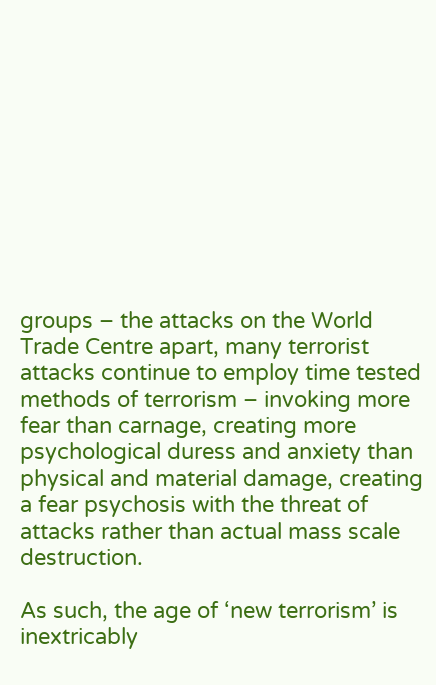groups – the attacks on the World Trade Centre apart, many terrorist attacks continue to employ time tested methods of terrorism – invoking more fear than carnage, creating more psychological duress and anxiety than physical and material damage, creating a fear psychosis with the threat of attacks rather than actual mass scale destruction.

As such, the age of ‘new terrorism’ is inextricably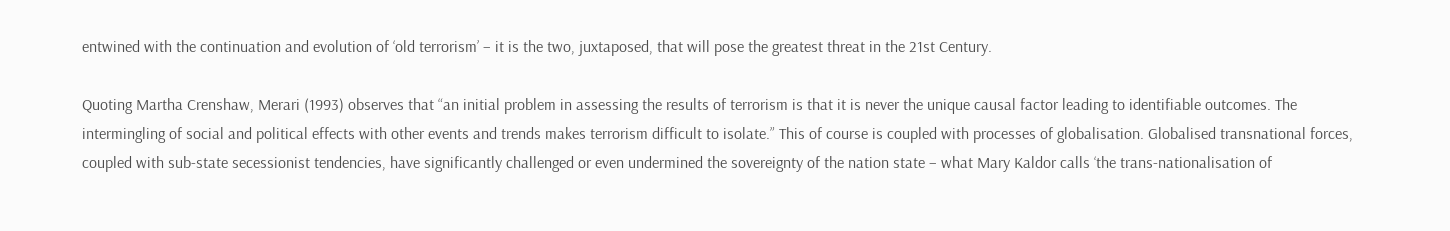entwined with the continuation and evolution of ‘old terrorism’ – it is the two, juxtaposed, that will pose the greatest threat in the 21st Century.

Quoting Martha Crenshaw, Merari (1993) observes that “an initial problem in assessing the results of terrorism is that it is never the unique causal factor leading to identifiable outcomes. The intermingling of social and political effects with other events and trends makes terrorism difficult to isolate.” This of course is coupled with processes of globalisation. Globalised transnational forces, coupled with sub-state secessionist tendencies, have significantly challenged or even undermined the sovereignty of the nation state – what Mary Kaldor calls ‘the trans-nationalisation of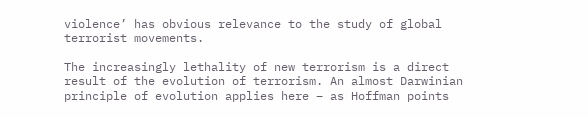violence’ has obvious relevance to the study of global terrorist movements.

The increasingly lethality of new terrorism is a direct result of the evolution of terrorism. An almost Darwinian principle of evolution applies here – as Hoffman points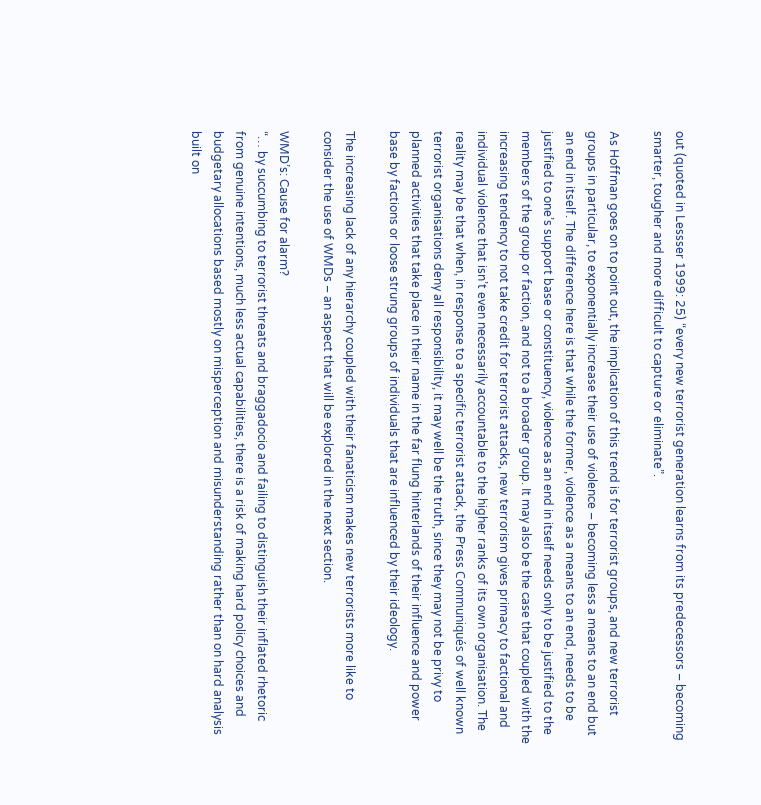out (quoted in Lessser 1999: 25) “every new terrorist generation learns from its predecessors – becoming smarter, tougher and more difficult to capture or eliminate”.

As Hoffman goes on to point out, the implication of this trend is for terrorist groups, and new terrorist groups in particular, to exponentially increase their use of violence – becoming less a means to an end but an end in itself. The difference here is that while the former, violence as a means to an end, needs to be justified to one’s support base or constituency, violence as an end in itself needs only to be justified to the members of the group or faction, and not to a broader group. It may also be the case that coupled with the increasing tendency to not take credit for terrorist attacks, new terrorism gives primacy to factional and individual violence that isn’t even necessarily accountable to the higher ranks of its own organisation. The reality may be that when, in response to a specific terrorist attack, the Press Communiqués of well known terrorist organisations deny all responsibility, it may well be the truth, since they may not be privy to planned activities that take place in their name in the far flung hinterlands of their influence and power base by factions or loose strung groups of individuals that are influenced by their ideology.

The increasing lack of any hierarchy coupled with their fanaticism makes new terrorists more like to consider the use of WMDs – an aspect that will be explored in the next section.

WMD’s: Cause for alarm?
“… by succumbing to terrorist threats and braggadocio and failing to distinguish their inflated rhetoric from genuine intentions, much less actual capabilities, there is a risk of making hard policy choices and budgetary allocations based mostly on misperception and misunderstanding rather than on hard analysis built on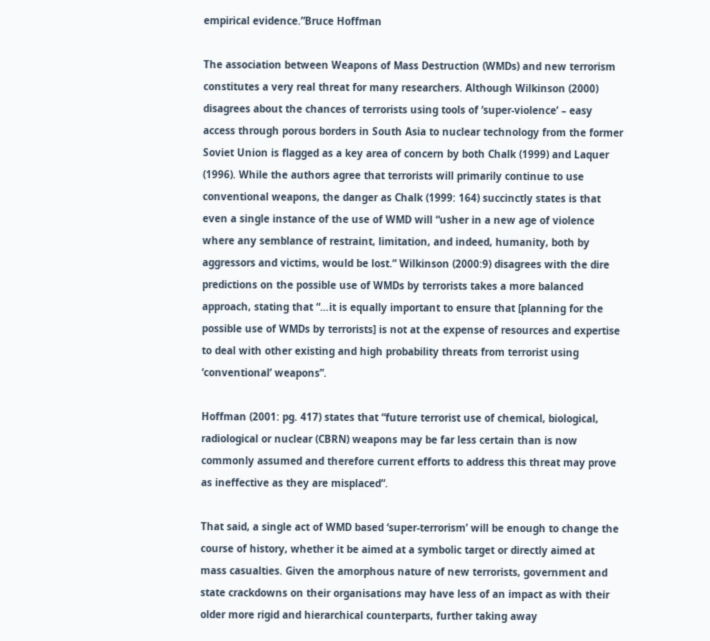empirical evidence.”Bruce Hoffman

The association between Weapons of Mass Destruction (WMDs) and new terrorism constitutes a very real threat for many researchers. Although Wilkinson (2000) disagrees about the chances of terrorists using tools of ‘super-violence’ – easy access through porous borders in South Asia to nuclear technology from the former Soviet Union is flagged as a key area of concern by both Chalk (1999) and Laquer (1996). While the authors agree that terrorists will primarily continue to use conventional weapons, the danger as Chalk (1999: 164) succinctly states is that even a single instance of the use of WMD will “usher in a new age of violence where any semblance of restraint, limitation, and indeed, humanity, both by aggressors and victims, would be lost.” Wilkinson (2000:9) disagrees with the dire predictions on the possible use of WMDs by terrorists takes a more balanced approach, stating that “…it is equally important to ensure that [planning for the possible use of WMDs by terrorists] is not at the expense of resources and expertise to deal with other existing and high probability threats from terrorist using ‘conventional’ weapons”.

Hoffman (2001: pg. 417) states that “future terrorist use of chemical, biological, radiological or nuclear (CBRN) weapons may be far less certain than is now commonly assumed and therefore current efforts to address this threat may prove as ineffective as they are misplaced”.

That said, a single act of WMD based ‘super-terrorism’ will be enough to change the course of history, whether it be aimed at a symbolic target or directly aimed at mass casualties. Given the amorphous nature of new terrorists, government and state crackdowns on their organisations may have less of an impact as with their older more rigid and hierarchical counterparts, further taking away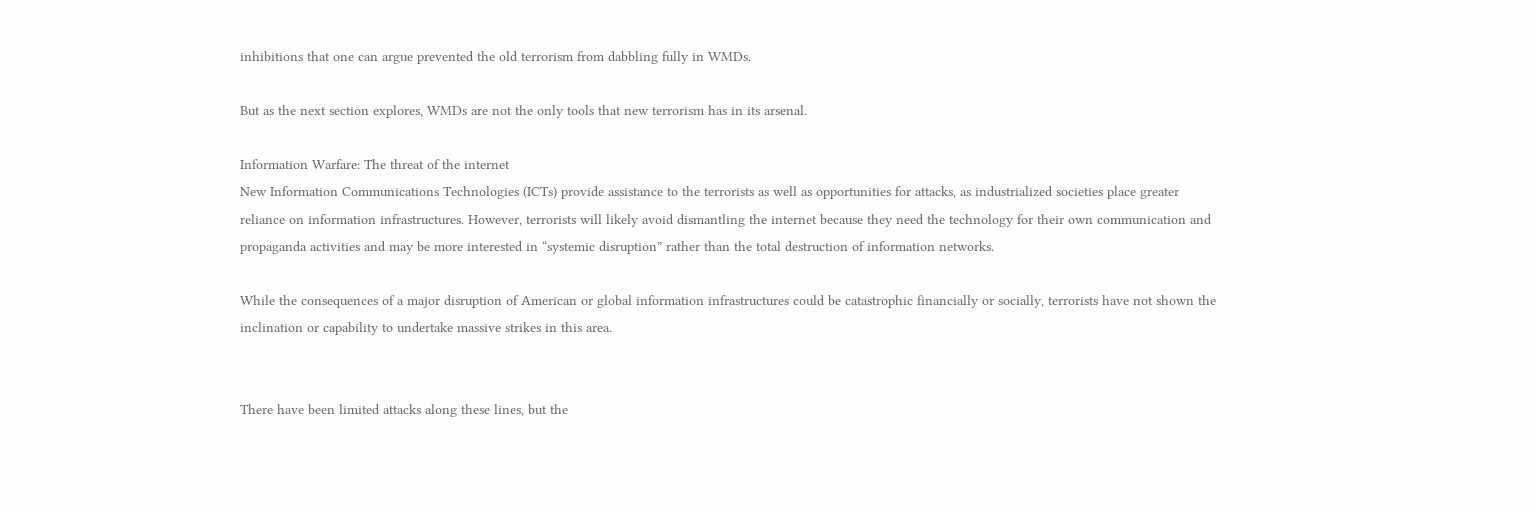inhibitions that one can argue prevented the old terrorism from dabbling fully in WMDs.

But as the next section explores, WMDs are not the only tools that new terrorism has in its arsenal.

Information Warfare: The threat of the internet
New Information Communications Technologies (ICTs) provide assistance to the terrorists as well as opportunities for attacks, as industrialized societies place greater reliance on information infrastructures. However, terrorists will likely avoid dismantling the internet because they need the technology for their own communication and propaganda activities and may be more interested in “systemic disruption” rather than the total destruction of information networks.

While the consequences of a major disruption of American or global information infrastructures could be catastrophic financially or socially, terrorists have not shown the inclination or capability to undertake massive strikes in this area.


There have been limited attacks along these lines, but the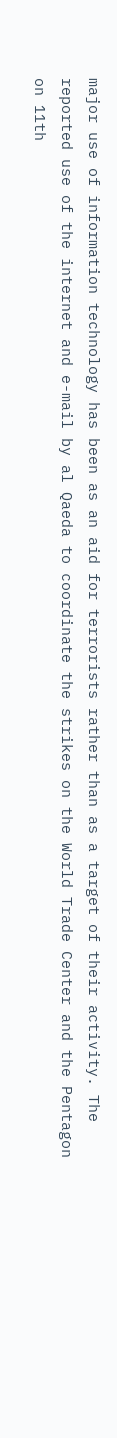major use of information technology has been as an aid for terrorists rather than as a target of their activity. The reported use of the internet and e-mail by al Qaeda to coordinate the strikes on the World Trade Center and the Pentagon on 11th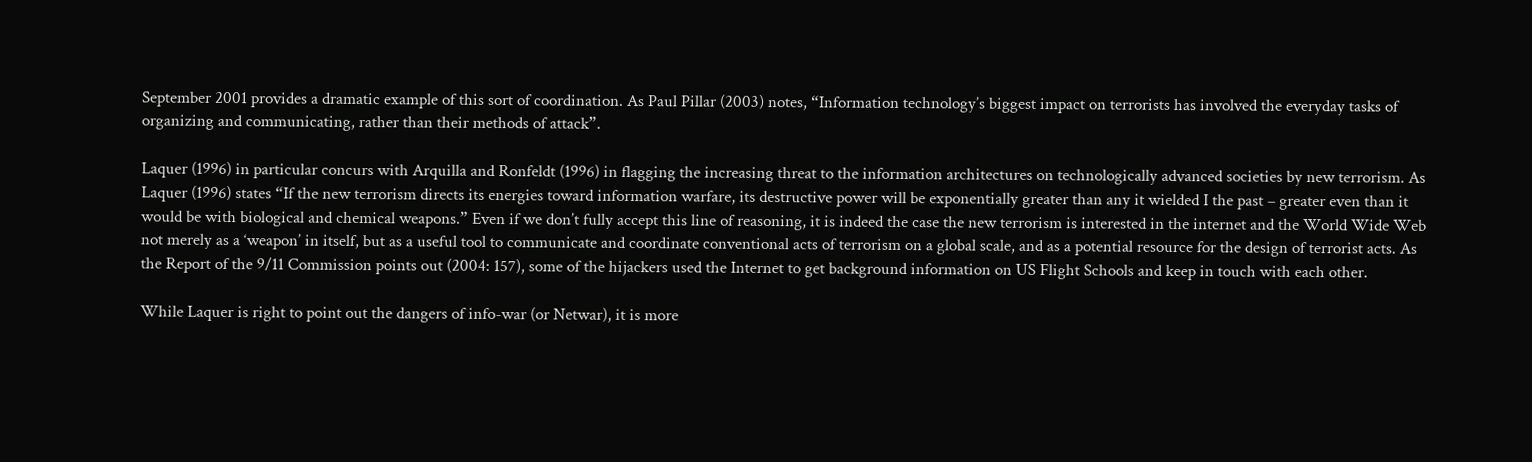September 2001 provides a dramatic example of this sort of coordination. As Paul Pillar (2003) notes, “Information technology’s biggest impact on terrorists has involved the everyday tasks of organizing and communicating, rather than their methods of attack”.

Laquer (1996) in particular concurs with Arquilla and Ronfeldt (1996) in flagging the increasing threat to the information architectures on technologically advanced societies by new terrorism. As Laquer (1996) states “If the new terrorism directs its energies toward information warfare, its destructive power will be exponentially greater than any it wielded I the past – greater even than it would be with biological and chemical weapons.” Even if we don’t fully accept this line of reasoning, it is indeed the case the new terrorism is interested in the internet and the World Wide Web not merely as a ‘weapon’ in itself, but as a useful tool to communicate and coordinate conventional acts of terrorism on a global scale, and as a potential resource for the design of terrorist acts. As the Report of the 9/11 Commission points out (2004: 157), some of the hijackers used the Internet to get background information on US Flight Schools and keep in touch with each other.

While Laquer is right to point out the dangers of info-war (or Netwar), it is more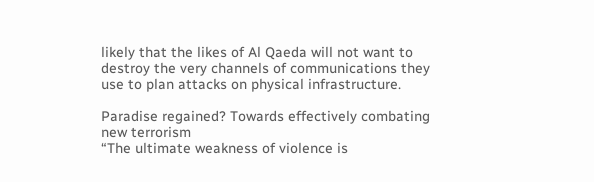likely that the likes of Al Qaeda will not want to destroy the very channels of communications they use to plan attacks on physical infrastructure.

Paradise regained? Towards effectively combating new terrorism
“The ultimate weakness of violence is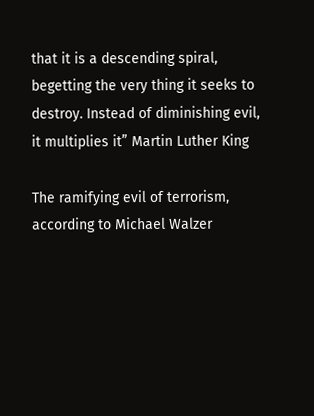that it is a descending spiral, begetting the very thing it seeks to destroy. Instead of diminishing evil, it multiplies it” Martin Luther King

The ramifying evil of terrorism, according to Michael Walzer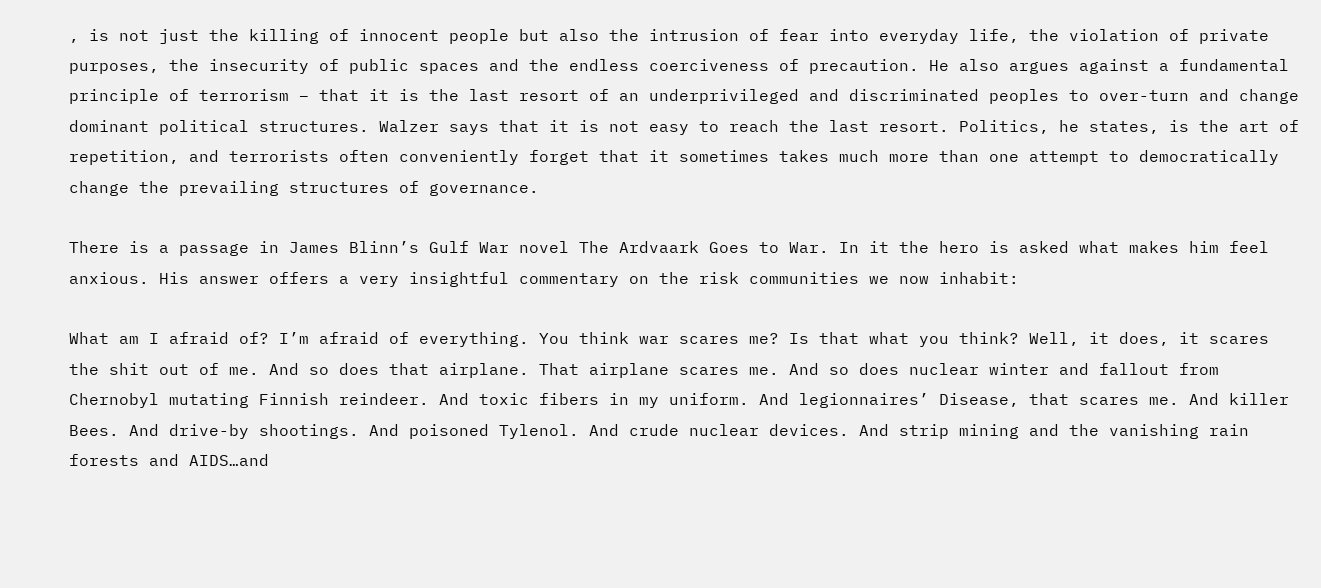, is not just the killing of innocent people but also the intrusion of fear into everyday life, the violation of private purposes, the insecurity of public spaces and the endless coerciveness of precaution. He also argues against a fundamental principle of terrorism – that it is the last resort of an underprivileged and discriminated peoples to over-turn and change dominant political structures. Walzer says that it is not easy to reach the last resort. Politics, he states, is the art of repetition, and terrorists often conveniently forget that it sometimes takes much more than one attempt to democratically change the prevailing structures of governance.

There is a passage in James Blinn’s Gulf War novel The Ardvaark Goes to War. In it the hero is asked what makes him feel anxious. His answer offers a very insightful commentary on the risk communities we now inhabit:

What am I afraid of? I’m afraid of everything. You think war scares me? Is that what you think? Well, it does, it scares the shit out of me. And so does that airplane. That airplane scares me. And so does nuclear winter and fallout from Chernobyl mutating Finnish reindeer. And toxic fibers in my uniform. And legionnaires’ Disease, that scares me. And killer Bees. And drive-by shootings. And poisoned Tylenol. And crude nuclear devices. And strip mining and the vanishing rain forests and AIDS…and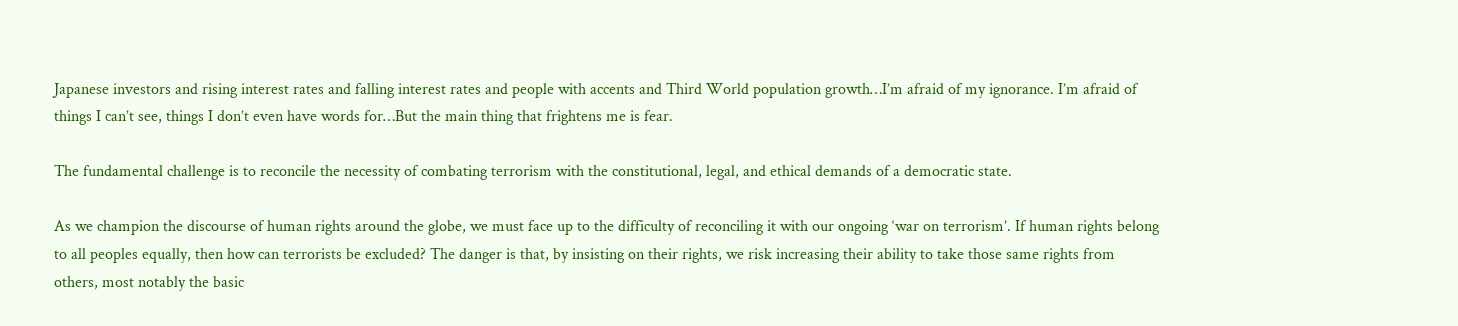Japanese investors and rising interest rates and falling interest rates and people with accents and Third World population growth…I’m afraid of my ignorance. I’m afraid of things I can’t see, things I don’t even have words for…But the main thing that frightens me is fear.

The fundamental challenge is to reconcile the necessity of combating terrorism with the constitutional, legal, and ethical demands of a democratic state.

As we champion the discourse of human rights around the globe, we must face up to the difficulty of reconciling it with our ongoing ‘war on terrorism’. If human rights belong to all peoples equally, then how can terrorists be excluded? The danger is that, by insisting on their rights, we risk increasing their ability to take those same rights from others, most notably the basic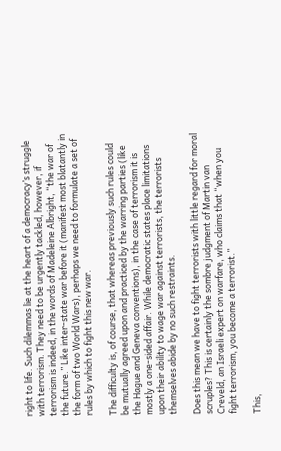right to life. Such dilemmas lie at the heart of a democracy’s struggle with terrorism. They need to be urgently tackled, however, if terrorism is indeed, in the words of Madeleine Albright, “the war of the future.” Like inter-state war before it (manifest most blatantly in the form of two World Wars), perhaps we need to formulate a set of rules by which to fight this new war.

The difficulty is, of course, that whereas previously such rules could be mutually agreed upon and practiced by the warring parties (like the Hague and Geneva conventions), in the case of terrorism it is mostly a one-sided affair. While democratic states place limitations upon their ability to wage war against terrorists, the terrorists themselves abide by no such restraints.

Does this mean we have to fight terrorists with little regard for moral scruples? This is certainly the sombre judgment of Martin van Creveld, an Israeli expert on warfare, who claims that “when you fight terrorism, you become a terrorist.”

This,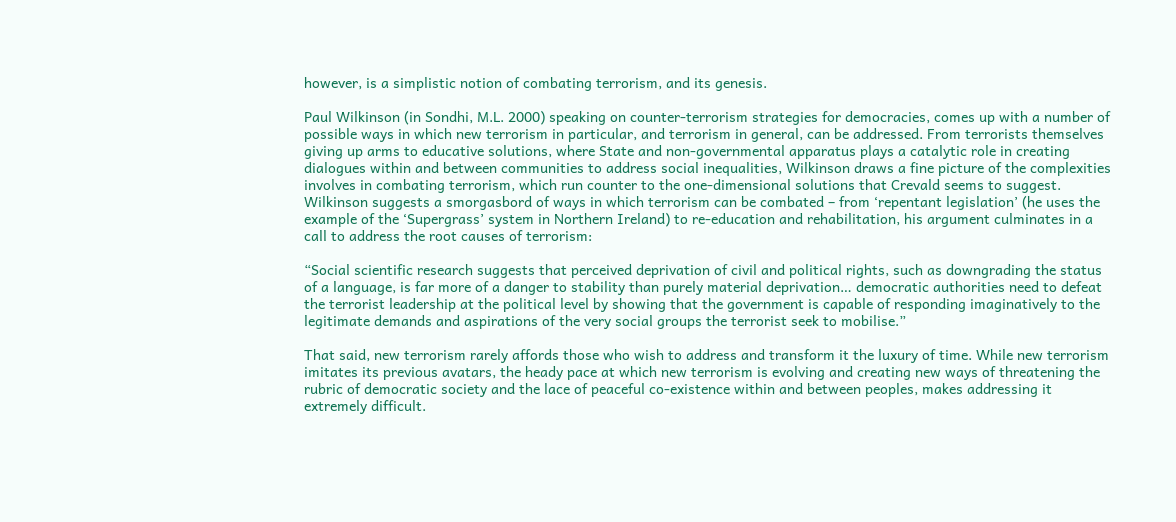however, is a simplistic notion of combating terrorism, and its genesis.

Paul Wilkinson (in Sondhi, M.L. 2000) speaking on counter-terrorism strategies for democracies, comes up with a number of possible ways in which new terrorism in particular, and terrorism in general, can be addressed. From terrorists themselves giving up arms to educative solutions, where State and non-governmental apparatus plays a catalytic role in creating dialogues within and between communities to address social inequalities, Wilkinson draws a fine picture of the complexities involves in combating terrorism, which run counter to the one-dimensional solutions that Crevald seems to suggest. Wilkinson suggests a smorgasbord of ways in which terrorism can be combated – from ‘repentant legislation’ (he uses the example of the ‘Supergrass’ system in Northern Ireland) to re-education and rehabilitation, his argument culminates in a call to address the root causes of terrorism:

“Social scientific research suggests that perceived deprivation of civil and political rights, such as downgrading the status of a language, is far more of a danger to stability than purely material deprivation… democratic authorities need to defeat the terrorist leadership at the political level by showing that the government is capable of responding imaginatively to the legitimate demands and aspirations of the very social groups the terrorist seek to mobilise.”

That said, new terrorism rarely affords those who wish to address and transform it the luxury of time. While new terrorism imitates its previous avatars, the heady pace at which new terrorism is evolving and creating new ways of threatening the rubric of democratic society and the lace of peaceful co-existence within and between peoples, makes addressing it extremely difficult.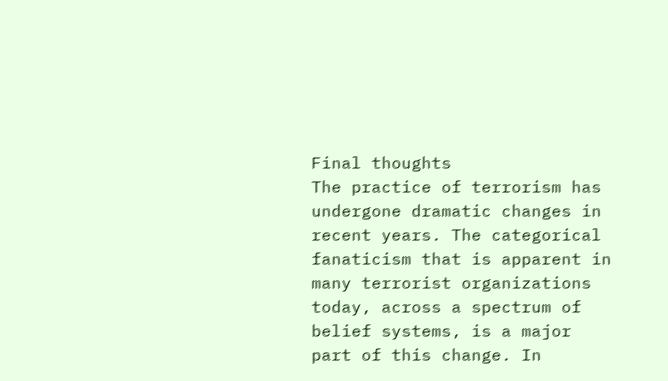Final thoughts
The practice of terrorism has undergone dramatic changes in recent years. The categorical fanaticism that is apparent in many terrorist organizations today, across a spectrum of belief systems, is a major part of this change. In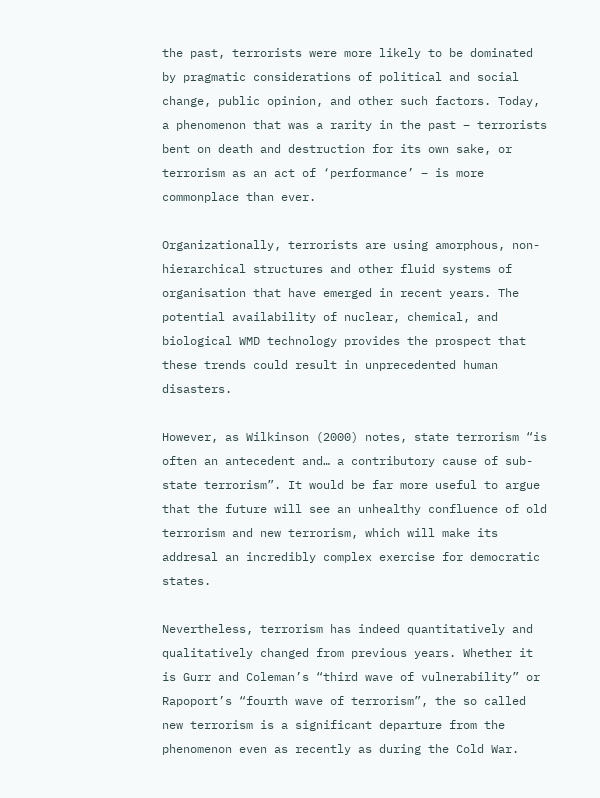the past, terrorists were more likely to be dominated by pragmatic considerations of political and social change, public opinion, and other such factors. Today, a phenomenon that was a rarity in the past – terrorists bent on death and destruction for its own sake, or terrorism as an act of ‘performance’ – is more commonplace than ever.

Organizationally, terrorists are using amorphous, non-hierarchical structures and other fluid systems of organisation that have emerged in recent years. The potential availability of nuclear, chemical, and biological WMD technology provides the prospect that these trends could result in unprecedented human disasters.

However, as Wilkinson (2000) notes, state terrorism “is often an antecedent and… a contributory cause of sub-state terrorism”. It would be far more useful to argue that the future will see an unhealthy confluence of old terrorism and new terrorism, which will make its addresal an incredibly complex exercise for democratic states.

Nevertheless, terrorism has indeed quantitatively and qualitatively changed from previous years. Whether it is Gurr and Coleman’s “third wave of vulnerability” or Rapoport’s “fourth wave of terrorism”, the so called new terrorism is a significant departure from the phenomenon even as recently as during the Cold War.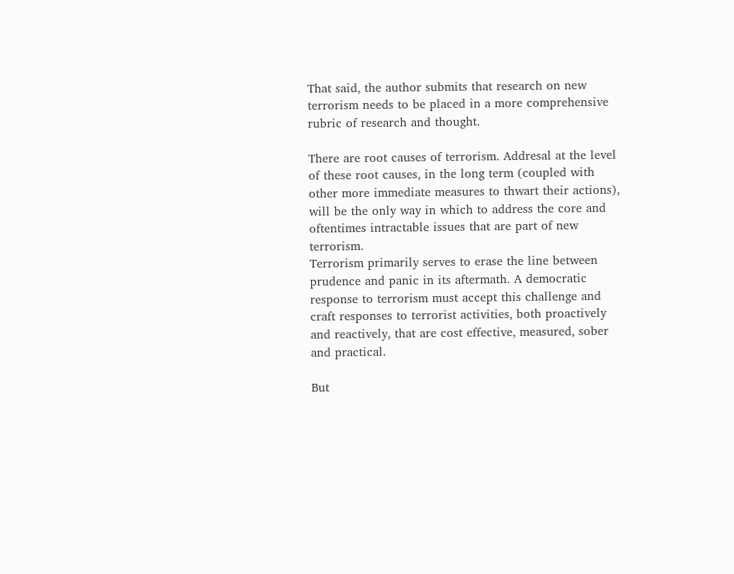That said, the author submits that research on new terrorism needs to be placed in a more comprehensive rubric of research and thought.

There are root causes of terrorism. Addresal at the level of these root causes, in the long term (coupled with other more immediate measures to thwart their actions), will be the only way in which to address the core and oftentimes intractable issues that are part of new terrorism.
Terrorism primarily serves to erase the line between prudence and panic in its aftermath. A democratic response to terrorism must accept this challenge and craft responses to terrorist activities, both proactively and reactively, that are cost effective, measured, sober and practical.

But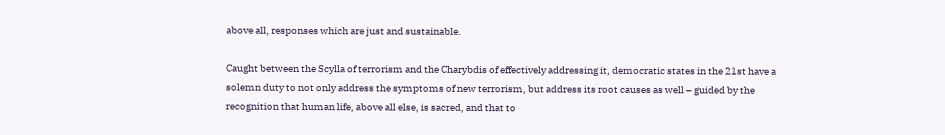above all, responses which are just and sustainable.

Caught between the Scylla of terrorism and the Charybdis of effectively addressing it, democratic states in the 21st have a solemn duty to not only address the symptoms of new terrorism, but address its root causes as well – guided by the recognition that human life, above all else, is sacred, and that to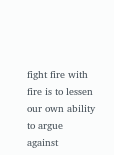fight fire with fire is to lessen our own ability to argue against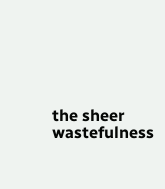the sheer wastefulness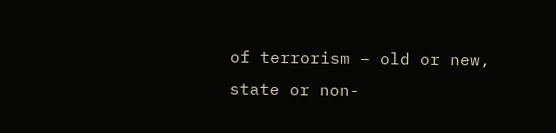of terrorism – old or new, state or non-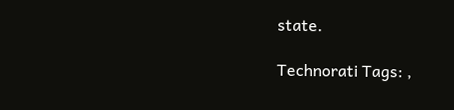state.

Technorati Tags: ,